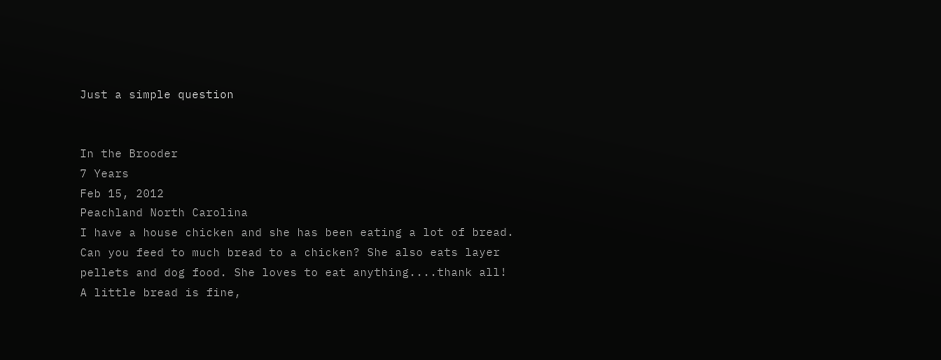Just a simple question


In the Brooder
7 Years
Feb 15, 2012
Peachland North Carolina
I have a house chicken and she has been eating a lot of bread. Can you feed to much bread to a chicken? She also eats layer pellets and dog food. She loves to eat anything....thank all!
A little bread is fine,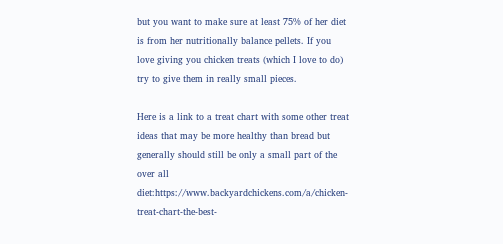but you want to make sure at least 75% of her diet is from her nutritionally balance pellets. If you love giving you chicken treats (which I love to do) try to give them in really small pieces.

Here is a link to a treat chart with some other treat ideas that may be more healthy than bread but generally should still be only a small part of the over all diet:https://www.backyardchickens.com/a/chicken-treat-chart-the-best-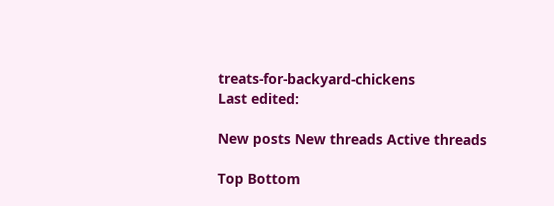treats-for-backyard-chickens
Last edited:

New posts New threads Active threads

Top Bottom